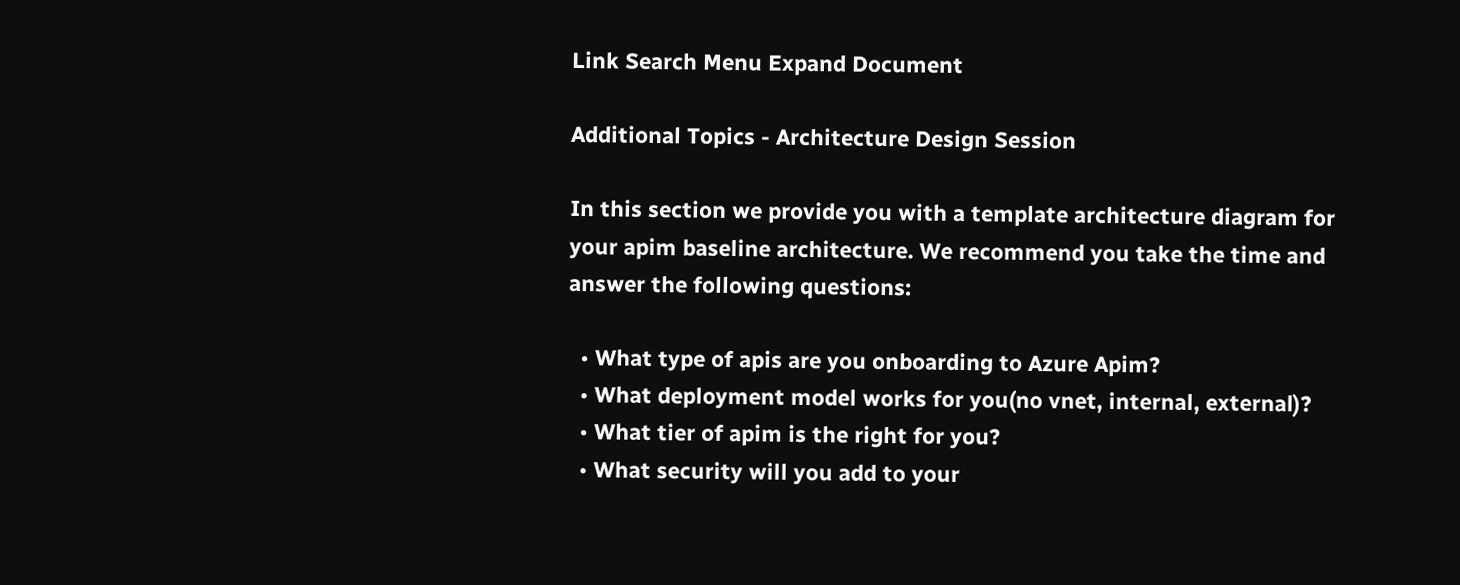Link Search Menu Expand Document

Additional Topics - Architecture Design Session

In this section we provide you with a template architecture diagram for your apim baseline architecture. We recommend you take the time and answer the following questions:

  • What type of apis are you onboarding to Azure Apim?
  • What deployment model works for you(no vnet, internal, external)?
  • What tier of apim is the right for you?
  • What security will you add to your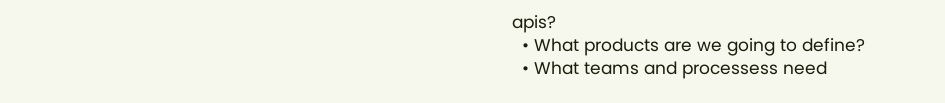apis?
  • What products are we going to define?
  • What teams and processess need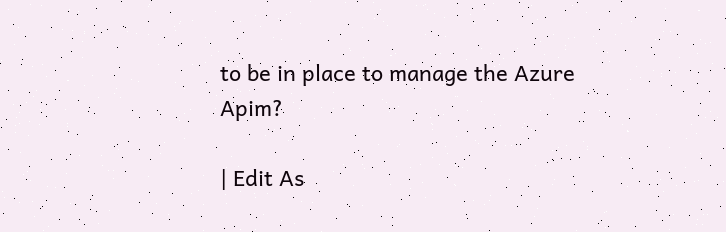to be in place to manage the Azure Apim?

| Edit As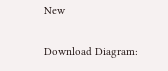New

Download Diagram: